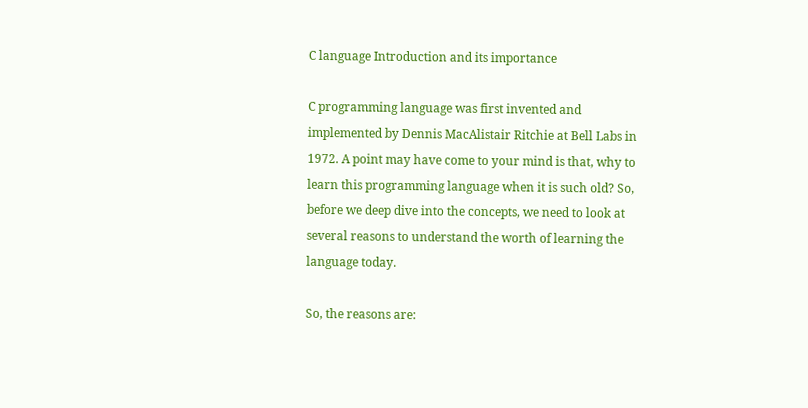C language Introduction and its importance

C programming language was first invented and implemented by Dennis MacAlistair Ritchie at Bell Labs in 1972. A point may have come to your mind is that, why to learn this programming language when it is such old? So, before we deep dive into the concepts, we need to look at several reasons to understand the worth of learning the language today.

So, the reasons are: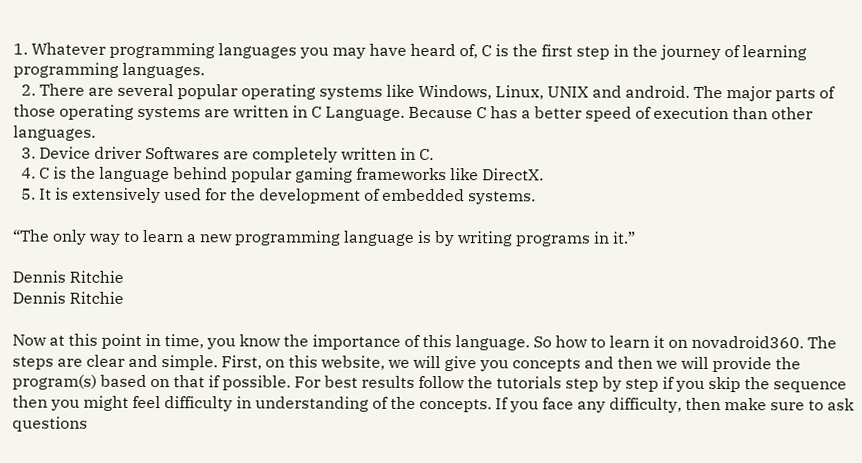1. Whatever programming languages you may have heard of, C is the first step in the journey of learning programming languages.
  2. There are several popular operating systems like Windows, Linux, UNIX and android. The major parts of those operating systems are written in C Language. Because C has a better speed of execution than other languages.
  3. Device driver Softwares are completely written in C.
  4. C is the language behind popular gaming frameworks like DirectX.
  5. It is extensively used for the development of embedded systems.

“The only way to learn a new programming language is by writing programs in it.”

Dennis Ritchie
Dennis Ritchie

Now at this point in time, you know the importance of this language. So how to learn it on novadroid360. The steps are clear and simple. First, on this website, we will give you concepts and then we will provide the program(s) based on that if possible. For best results follow the tutorials step by step if you skip the sequence then you might feel difficulty in understanding of the concepts. If you face any difficulty, then make sure to ask questions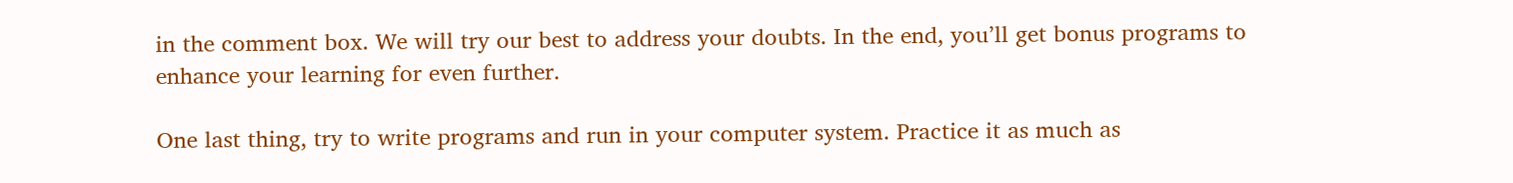in the comment box. We will try our best to address your doubts. In the end, you’ll get bonus programs to enhance your learning for even further.

One last thing, try to write programs and run in your computer system. Practice it as much as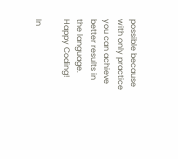possible because with only practice you can achieve better results in the language. Happy Coding!

In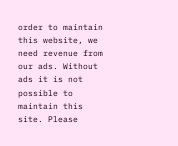order to maintain this website, we need revenue from our ads. Without ads it is not possible to maintain this site. Please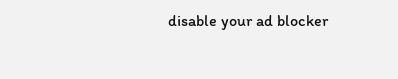disable your ad blocker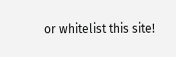or whitelist this site!